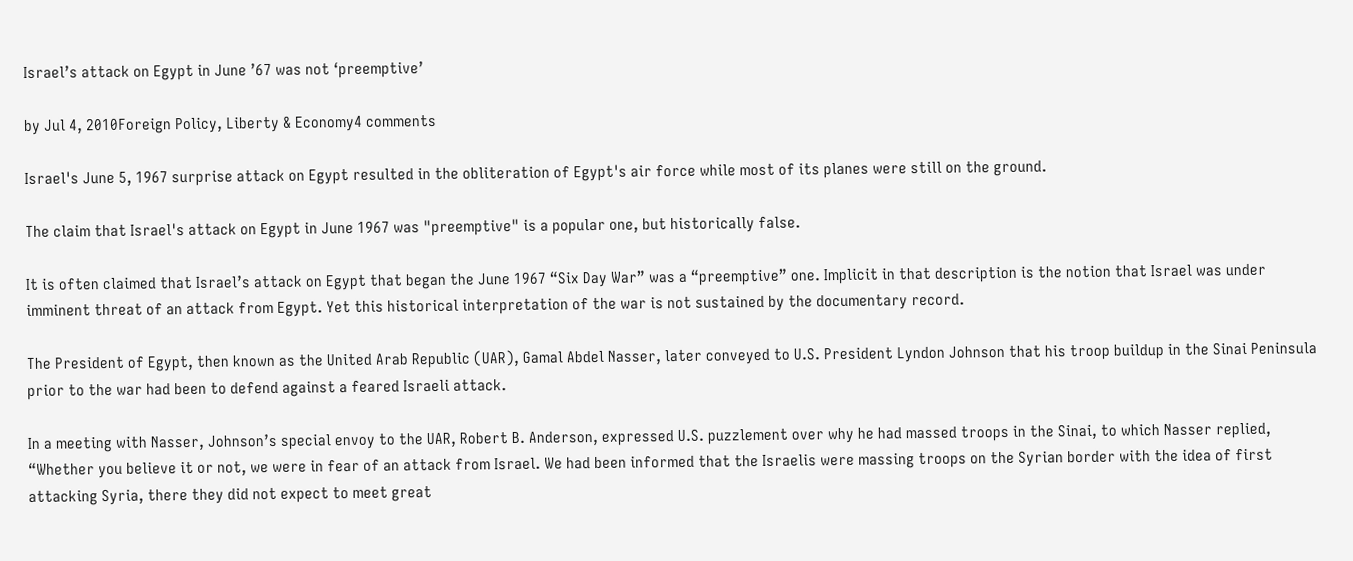Israel’s attack on Egypt in June ’67 was not ‘preemptive’

by Jul 4, 2010Foreign Policy, Liberty & Economy4 comments

Israel's June 5, 1967 surprise attack on Egypt resulted in the obliteration of Egypt's air force while most of its planes were still on the ground.

The claim that Israel's attack on Egypt in June 1967 was "preemptive" is a popular one, but historically false.

It is often claimed that Israel’s attack on Egypt that began the June 1967 “Six Day War” was a “preemptive” one. Implicit in that description is the notion that Israel was under imminent threat of an attack from Egypt. Yet this historical interpretation of the war is not sustained by the documentary record.

The President of Egypt, then known as the United Arab Republic (UAR), Gamal Abdel Nasser, later conveyed to U.S. President Lyndon Johnson that his troop buildup in the Sinai Peninsula prior to the war had been to defend against a feared Israeli attack.

In a meeting with Nasser, Johnson’s special envoy to the UAR, Robert B. Anderson, expressed U.S. puzzlement over why he had massed troops in the Sinai, to which Nasser replied, “Whether you believe it or not, we were in fear of an attack from Israel. We had been informed that the Israelis were massing troops on the Syrian border with the idea of first attacking Syria, there they did not expect to meet great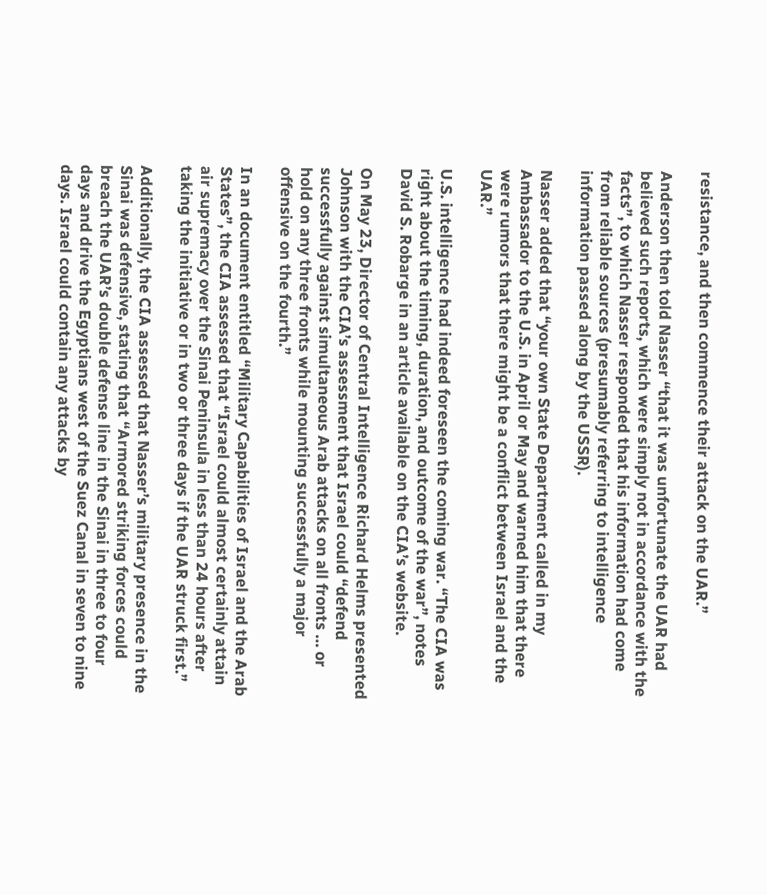resistance, and then commence their attack on the UAR.”

Anderson then told Nasser “that it was unfortunate the UAR had believed such reports, which were simply not in accordance with the facts”, to which Nasser responded that his information had come from reliable sources (presumably referring to intelligence information passed along by the USSR).

Nasser added that “your own State Department called in my Ambassador to the U.S. in April or May and warned him that there were rumors that there might be a conflict between Israel and the UAR.”

U.S. intelligence had indeed foreseen the coming war. “The CIA was right about the timing, duration, and outcome of the war”, notes David S. Robarge in an article available on the CIA’s website.

On May 23, Director of Central Intelligence Richard Helms presented Johnson with the CIA’s assessment that Israel could “defend successfully against simultaneous Arab attacks on all fronts … or hold on any three fronts while mounting successfully a major offensive on the fourth.”

In an document entitled “Military Capabilities of Israel and the Arab States”, the CIA assessed that “Israel could almost certainly attain air supremacy over the Sinai Peninsula in less than 24 hours after taking the initiative or in two or three days if the UAR struck first.”

Additionally, the CIA assessed that Nasser’s military presence in the Sinai was defensive, stating that “Armored striking forces could breach the UAR’s double defense line in the Sinai in three to four days and drive the Egyptians west of the Suez Canal in seven to nine days. Israel could contain any attacks by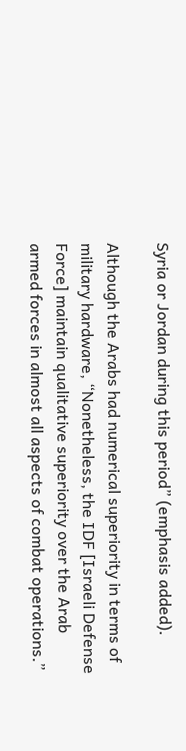Syria or Jordan during this period” (emphasis added).

Although the Arabs had numerical superiority in terms of military hardware, “Nonetheless, the IDF [Israeli Defense Force] maintain qualitative superiority over the Arab armed forces in almost all aspects of combat operations.”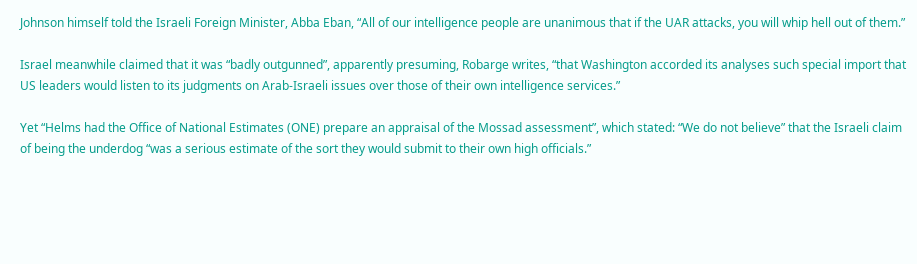Johnson himself told the Israeli Foreign Minister, Abba Eban, “All of our intelligence people are unanimous that if the UAR attacks, you will whip hell out of them.”

Israel meanwhile claimed that it was “badly outgunned”, apparently presuming, Robarge writes, “that Washington accorded its analyses such special import that US leaders would listen to its judgments on Arab-Israeli issues over those of their own intelligence services.”

Yet “Helms had the Office of National Estimates (ONE) prepare an appraisal of the Mossad assessment”, which stated: “We do not believe” that the Israeli claim of being the underdog “was a serious estimate of the sort they would submit to their own high officials.”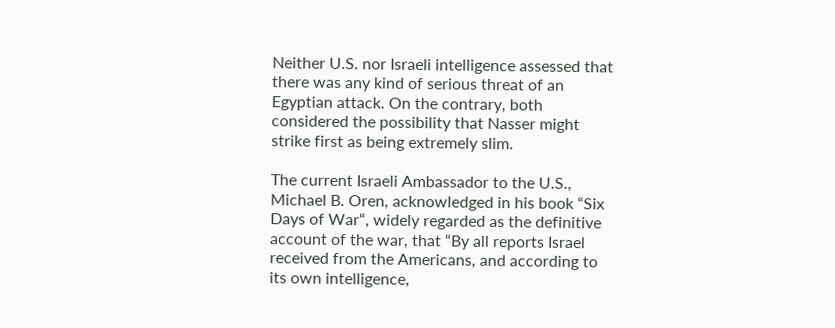Neither U.S. nor Israeli intelligence assessed that there was any kind of serious threat of an Egyptian attack. On the contrary, both considered the possibility that Nasser might strike first as being extremely slim.

The current Israeli Ambassador to the U.S., Michael B. Oren, acknowledged in his book “Six Days of War“, widely regarded as the definitive account of the war, that “By all reports Israel received from the Americans, and according to its own intelligence,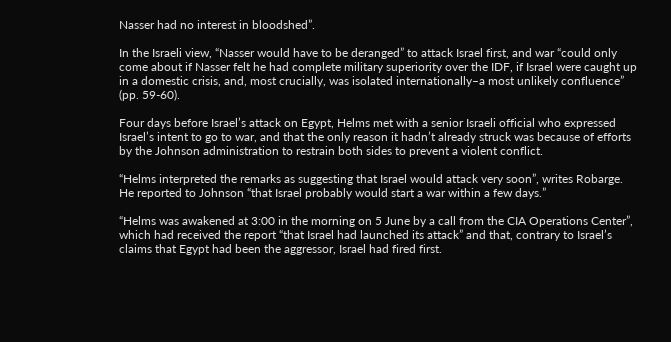Nasser had no interest in bloodshed”.

In the Israeli view, “Nasser would have to be deranged” to attack Israel first, and war “could only come about if Nasser felt he had complete military superiority over the IDF, if Israel were caught up in a domestic crisis, and, most crucially, was isolated internationally–a most unlikely confluence” (pp. 59-60).

Four days before Israel’s attack on Egypt, Helms met with a senior Israeli official who expressed Israel’s intent to go to war, and that the only reason it hadn’t already struck was because of efforts by the Johnson administration to restrain both sides to prevent a violent conflict.

“Helms interpreted the remarks as suggesting that Israel would attack very soon”, writes Robarge. He reported to Johnson “that Israel probably would start a war within a few days.”

“Helms was awakened at 3:00 in the morning on 5 June by a call from the CIA Operations Center”, which had received the report “that Israel had launched its attack” and that, contrary to Israel’s claims that Egypt had been the aggressor, Israel had fired first.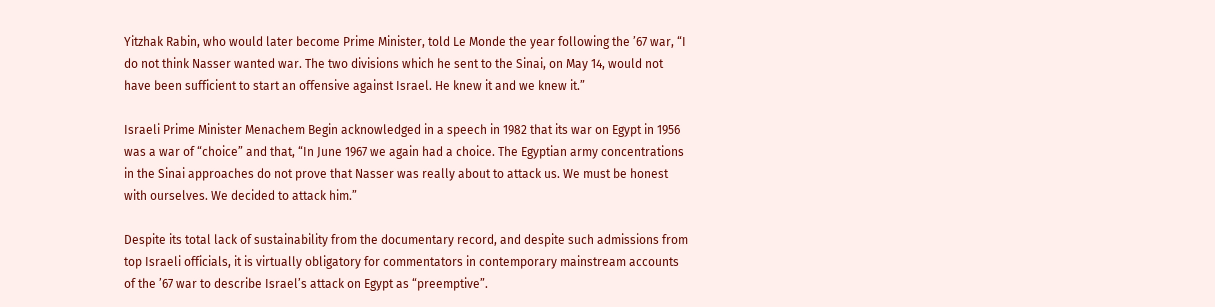Yitzhak Rabin, who would later become Prime Minister, told Le Monde the year following the ’67 war, “I do not think Nasser wanted war. The two divisions which he sent to the Sinai, on May 14, would not have been sufficient to start an offensive against Israel. He knew it and we knew it.”

Israeli Prime Minister Menachem Begin acknowledged in a speech in 1982 that its war on Egypt in 1956 was a war of “choice” and that, “In June 1967 we again had a choice. The Egyptian army concentrations in the Sinai approaches do not prove that Nasser was really about to attack us. We must be honest with ourselves. We decided to attack him.”

Despite its total lack of sustainability from the documentary record, and despite such admissions from top Israeli officials, it is virtually obligatory for commentators in contemporary mainstream accounts of the ’67 war to describe Israel’s attack on Egypt as “preemptive”.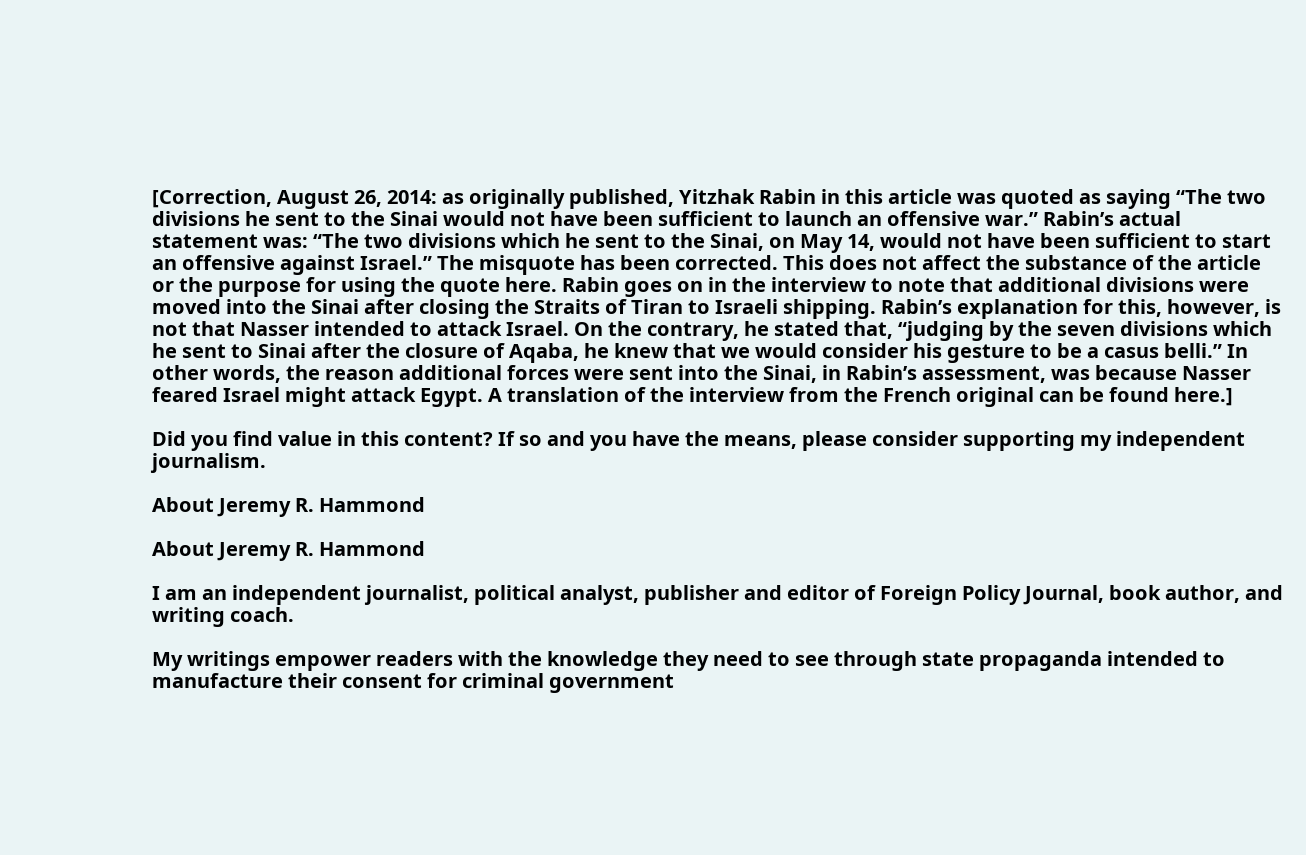[Correction, August 26, 2014: as originally published, Yitzhak Rabin in this article was quoted as saying “The two divisions he sent to the Sinai would not have been sufficient to launch an offensive war.” Rabin’s actual statement was: “The two divisions which he sent to the Sinai, on May 14, would not have been sufficient to start an offensive against Israel.” The misquote has been corrected. This does not affect the substance of the article or the purpose for using the quote here. Rabin goes on in the interview to note that additional divisions were moved into the Sinai after closing the Straits of Tiran to Israeli shipping. Rabin’s explanation for this, however, is not that Nasser intended to attack Israel. On the contrary, he stated that, “judging by the seven divisions which he sent to Sinai after the closure of Aqaba, he knew that we would consider his gesture to be a casus belli.” In other words, the reason additional forces were sent into the Sinai, in Rabin’s assessment, was because Nasser feared Israel might attack Egypt. A translation of the interview from the French original can be found here.]

Did you find value in this content? If so and you have the means, please consider supporting my independent journalism.

About Jeremy R. Hammond

About Jeremy R. Hammond

I am an independent journalist, political analyst, publisher and editor of Foreign Policy Journal, book author, and writing coach.

My writings empower readers with the knowledge they need to see through state propaganda intended to manufacture their consent for criminal government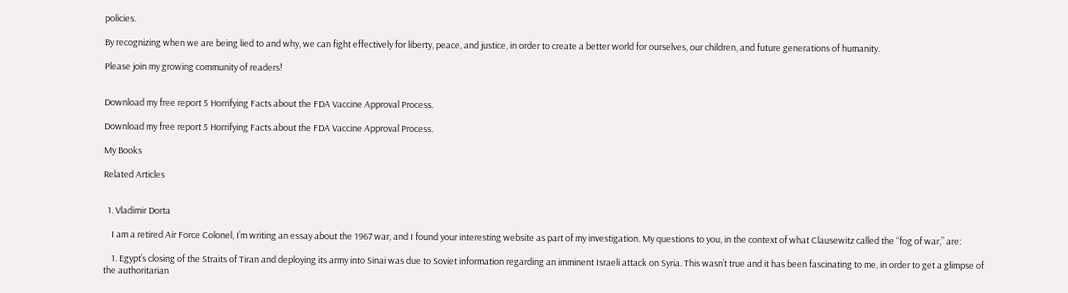policies.

By recognizing when we are being lied to and why, we can fight effectively for liberty, peace, and justice, in order to create a better world for ourselves, our children, and future generations of humanity.

Please join my growing community of readers!


Download my free report 5 Horrifying Facts about the FDA Vaccine Approval Process.

Download my free report 5 Horrifying Facts about the FDA Vaccine Approval Process.

My Books

Related Articles


  1. Vladimir Dorta

    I am a retired Air Force Colonel, I’m writing an essay about the 1967 war, and I found your interesting website as part of my investigation. My questions to you, in the context of what Clausewitz called the “fog of war,” are:

    1. Egypt’s closing of the Straits of Tiran and deploying its army into Sinai was due to Soviet information regarding an imminent Israeli attack on Syria. This wasn’t true and it has been fascinating to me, in order to get a glimpse of the authoritarian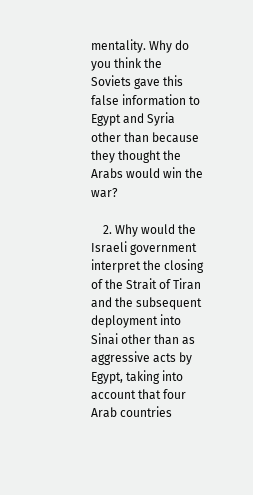mentality. Why do you think the Soviets gave this false information to Egypt and Syria other than because they thought the Arabs would win the war?

    2. Why would the Israeli government interpret the closing of the Strait of Tiran and the subsequent deployment into Sinai other than as aggressive acts by Egypt, taking into account that four Arab countries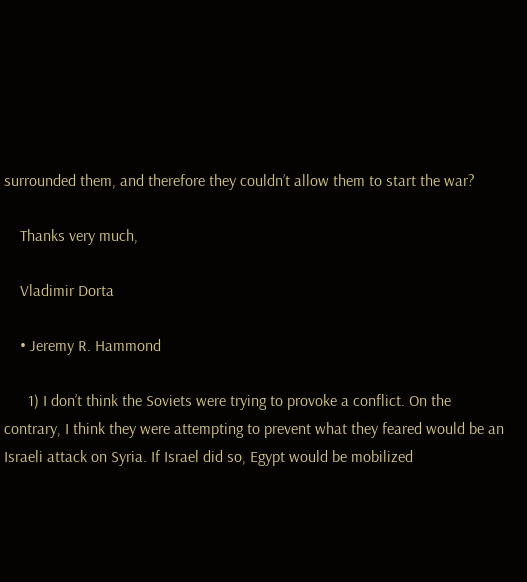surrounded them, and therefore they couldn’t allow them to start the war?

    Thanks very much,

    Vladimir Dorta

    • Jeremy R. Hammond

      1) I don’t think the Soviets were trying to provoke a conflict. On the contrary, I think they were attempting to prevent what they feared would be an Israeli attack on Syria. If Israel did so, Egypt would be mobilized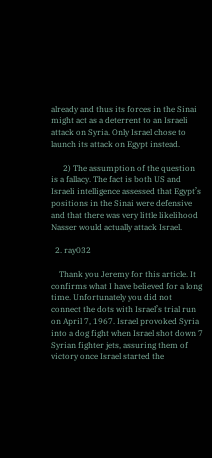already and thus its forces in the Sinai might act as a deterrent to an Israeli attack on Syria. Only Israel chose to launch its attack on Egypt instead.

      2) The assumption of the question is a fallacy. The fact is both US and Israeli intelligence assessed that Egypt’s positions in the Sinai were defensive and that there was very little likelihood Nasser would actually attack Israel.

  2. ray032

    Thank you Jeremy for this article. It confirms what I have believed for a long time. Unfortunately you did not connect the dots with Israel’s trial run on April 7, 1967. Israel provoked Syria into a dog fight when Israel shot down 7 Syrian fighter jets, assuring them of victory once Israel started the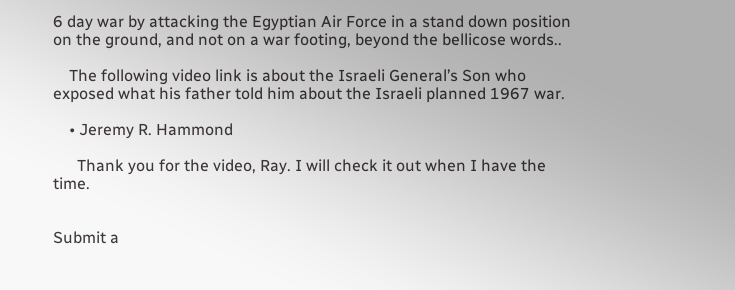6 day war by attacking the Egyptian Air Force in a stand down position on the ground, and not on a war footing, beyond the bellicose words..

    The following video link is about the Israeli General’s Son who exposed what his father told him about the Israeli planned 1967 war.

    • Jeremy R. Hammond

      Thank you for the video, Ray. I will check it out when I have the time.


Submit a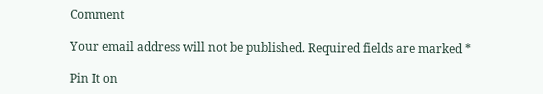Comment

Your email address will not be published. Required fields are marked *

Pin It on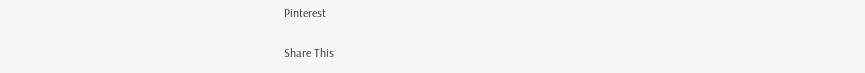Pinterest

Share This